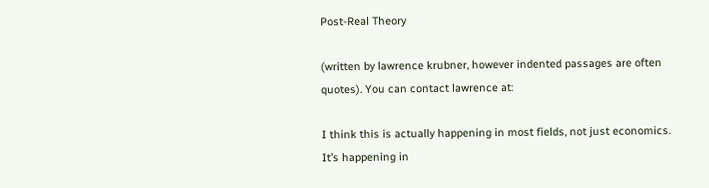Post-Real Theory

(written by lawrence krubner, however indented passages are often quotes). You can contact lawrence at:

I think this is actually happening in most fields, not just economics. It’s happening in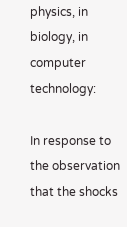physics, in biology, in computer technology:

In response to the observation that the shocks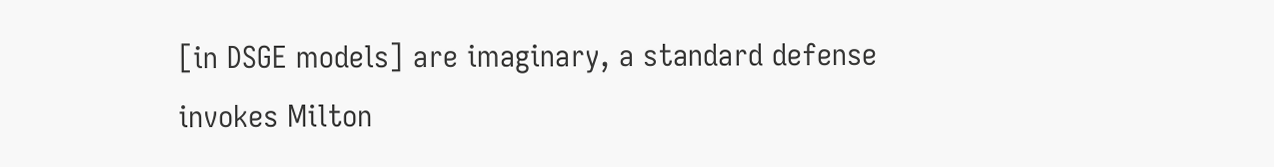[in DSGE models] are imaginary, a standard defense invokes Milton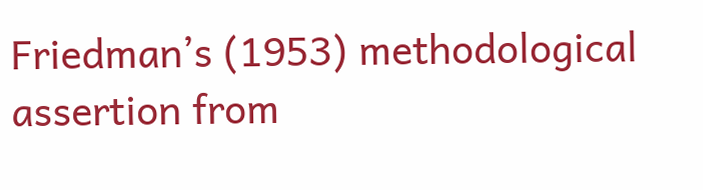Friedman’s (1953) methodological assertion from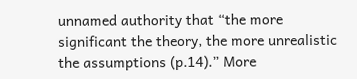unnamed authority that “the more significant the theory, the more unrealistic the assumptions (p.14).” More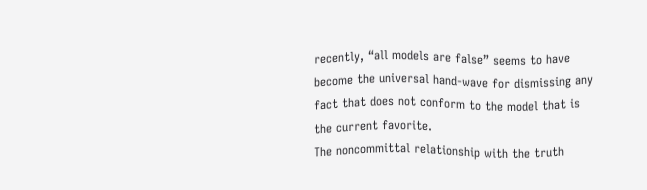recently, “all models are false” seems to have become the universal hand-wave for dismissing any fact that does not conform to the model that is the current favorite.
The noncommittal relationship with the truth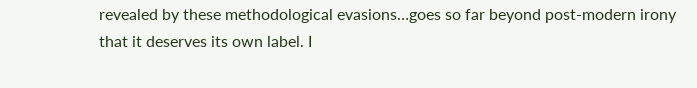revealed by these methodological evasions…goes so far beyond post-modern irony that it deserves its own label. I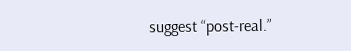suggest “post-real.”